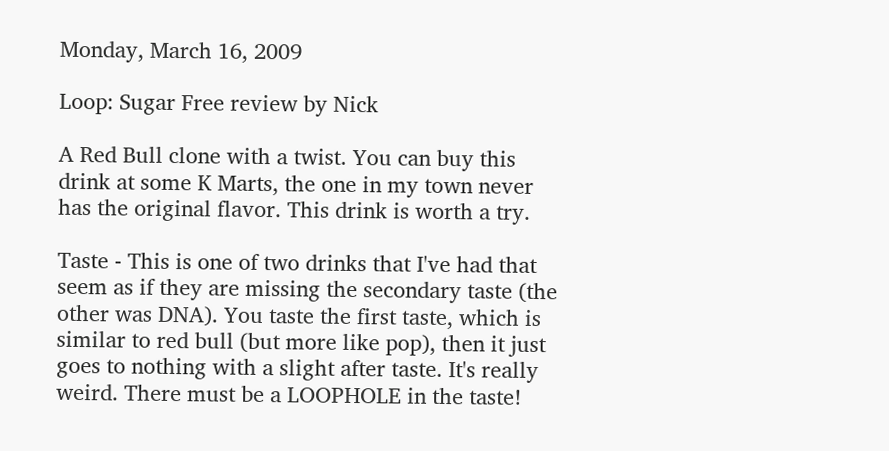Monday, March 16, 2009

Loop: Sugar Free review by Nick

A Red Bull clone with a twist. You can buy this drink at some K Marts, the one in my town never has the original flavor. This drink is worth a try.

Taste - This is one of two drinks that I've had that seem as if they are missing the secondary taste (the other was DNA). You taste the first taste, which is similar to red bull (but more like pop), then it just goes to nothing with a slight after taste. It's really weird. There must be a LOOPHOLE in the taste!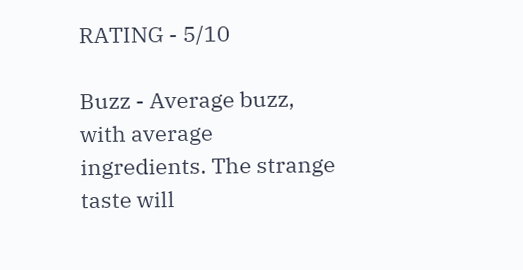RATING - 5/10

Buzz - Average buzz, with average ingredients. The strange taste will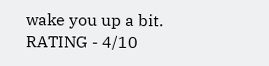wake you up a bit.
RATING - 4/10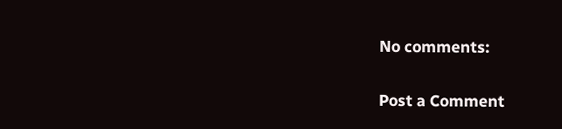No comments:

Post a Comment